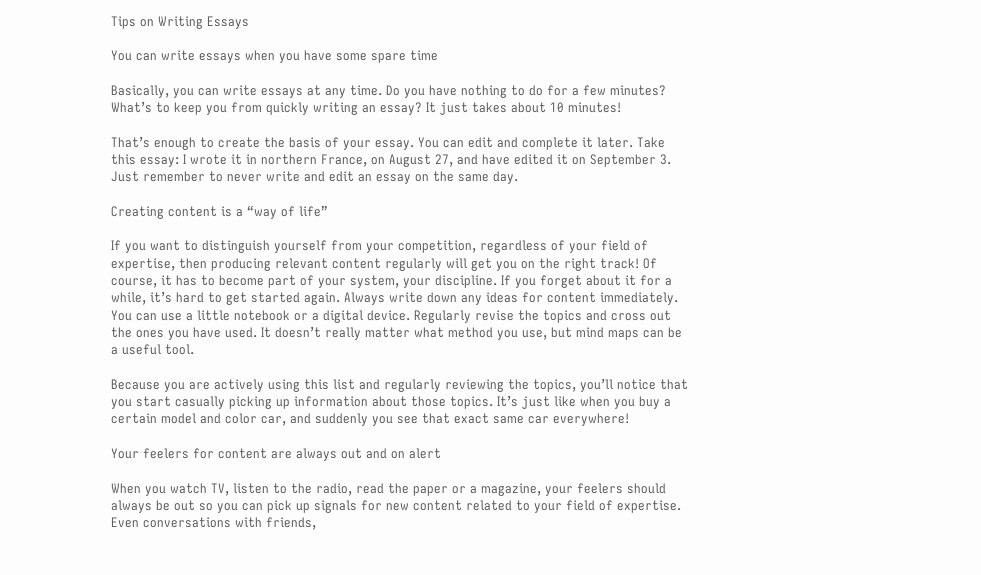Tips on Writing Essays

You can write essays when you have some spare time

Basically, you can write essays at any time. Do you have nothing to do for a few minutes? What’s to keep you from quickly writing an essay? It just takes about 10 minutes!

That’s enough to create the basis of your essay. You can edit and complete it later. Take this essay: I wrote it in northern France, on August 27, and have edited it on September 3. Just remember to never write and edit an essay on the same day.

Creating content is a “way of life”

If you want to distinguish yourself from your competition, regardless of your field of expertise, then producing relevant content regularly will get you on the right track! Of course, it has to become part of your system, your discipline. If you forget about it for a while, it’s hard to get started again. Always write down any ideas for content immediately. You can use a little notebook or a digital device. Regularly revise the topics and cross out the ones you have used. It doesn’t really matter what method you use, but mind maps can be a useful tool.

Because you are actively using this list and regularly reviewing the topics, you’ll notice that you start casually picking up information about those topics. It’s just like when you buy a certain model and color car, and suddenly you see that exact same car everywhere!

Your feelers for content are always out and on alert

When you watch TV, listen to the radio, read the paper or a magazine, your feelers should always be out so you can pick up signals for new content related to your field of expertise. Even conversations with friends,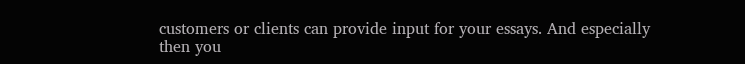customers or clients can provide input for your essays. And especially then you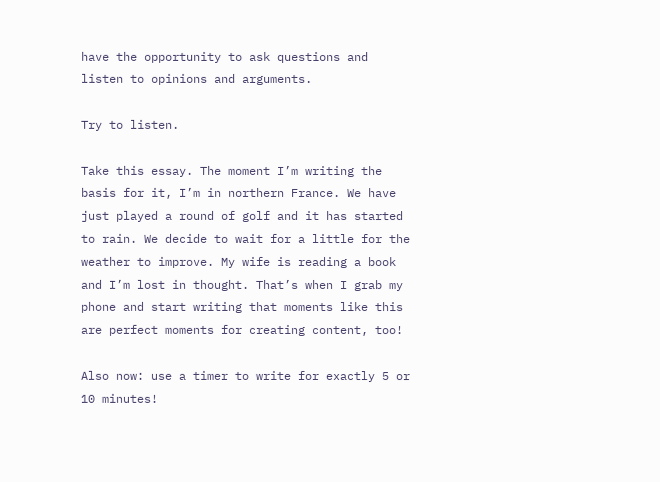have the opportunity to ask questions and listen to opinions and arguments.

Try to listen.

Take this essay. The moment I’m writing the basis for it, I’m in northern France. We have just played a round of golf and it has started to rain. We decide to wait for a little for the weather to improve. My wife is reading a book and I’m lost in thought. That’s when I grab my phone and start writing that moments like this are perfect moments for creating content, too!

Also now: use a timer to write for exactly 5 or 10 minutes!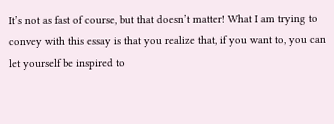It’s not as fast of course, but that doesn’t matter! What I am trying to convey with this essay is that you realize that, if you want to, you can let yourself be inspired to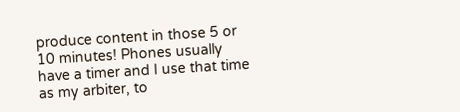produce content in those 5 or 10 minutes! Phones usually have a timer and I use that time as my arbiter, to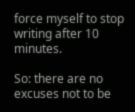force myself to stop writing after 10 minutes.

So: there are no excuses not to be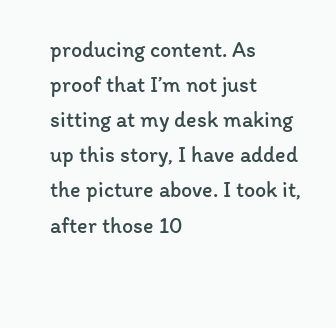producing content. As proof that I’m not just sitting at my desk making up this story, I have added the picture above. I took it, after those 10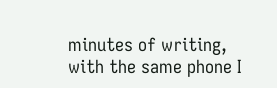minutes of writing, with the same phone I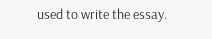used to write the essay.